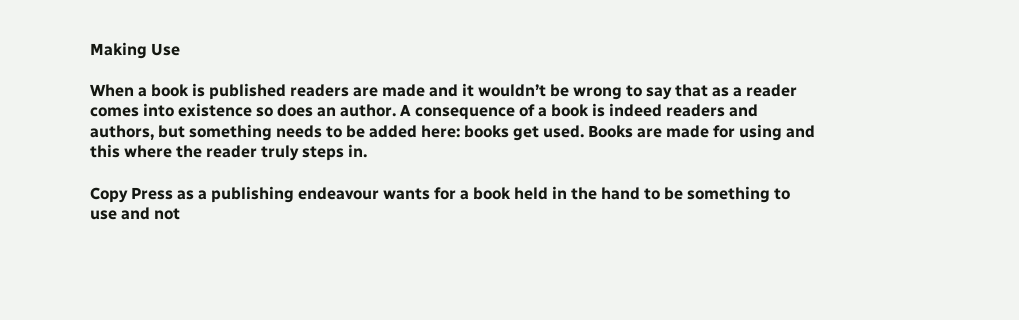Making Use

When a book is published readers are made and it wouldn’t be wrong to say that as a reader comes into existence so does an author. A consequence of a book is indeed readers and authors, but something needs to be added here: books get used. Books are made for using and this where the reader truly steps in.

Copy Press as a publishing endeavour wants for a book held in the hand to be something to use and not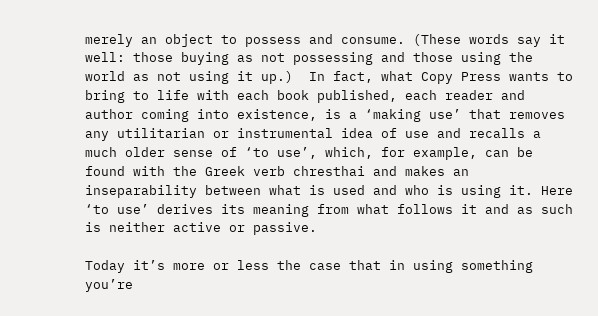merely an object to possess and consume. (These words say it well: those buying as not possessing and those using the world as not using it up.)  In fact, what Copy Press wants to bring to life with each book published, each reader and author coming into existence, is a ‘making use’ that removes any utilitarian or instrumental idea of use and recalls a much older sense of ‘to use’, which, for example, can be found with the Greek verb chresthai and makes an inseparability between what is used and who is using it. Here ‘to use’ derives its meaning from what follows it and as such is neither active or passive.

Today it’s more or less the case that in using something you’re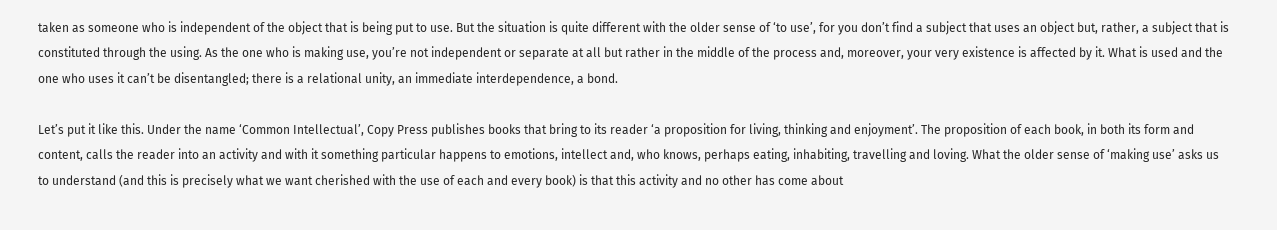taken as someone who is independent of the object that is being put to use. But the situation is quite different with the older sense of ‘to use’, for you don’t find a subject that uses an object but, rather, a subject that is constituted through the using. As the one who is making use, you’re not independent or separate at all but rather in the middle of the process and, moreover, your very existence is affected by it. What is used and the one who uses it can’t be disentangled; there is a relational unity, an immediate interdependence, a bond.

Let’s put it like this. Under the name ‘Common Intellectual’, Copy Press publishes books that bring to its reader ‘a proposition for living, thinking and enjoyment’. The proposition of each book, in both its form and content, calls the reader into an activity and with it something particular happens to emotions, intellect and, who knows, perhaps eating, inhabiting, travelling and loving. What the older sense of ‘making use’ asks us to understand (and this is precisely what we want cherished with the use of each and every book) is that this activity and no other has come about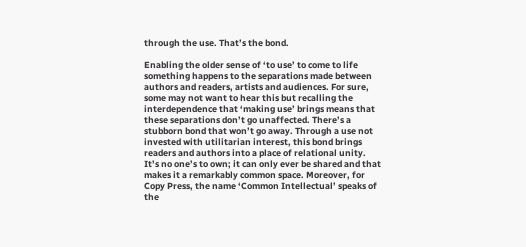through the use. That’s the bond.

Enabling the older sense of ‘to use’ to come to life something happens to the separations made between authors and readers, artists and audiences. For sure, some may not want to hear this but recalling the interdependence that ‘making use’ brings means that these separations don’t go unaffected. There’s a stubborn bond that won’t go away. Through a use not invested with utilitarian interest, this bond brings readers and authors into a place of relational unity. It’s no one’s to own; it can only ever be shared and that makes it a remarkably common space. Moreover, for Copy Press, the name ‘Common Intellectual’ speaks of the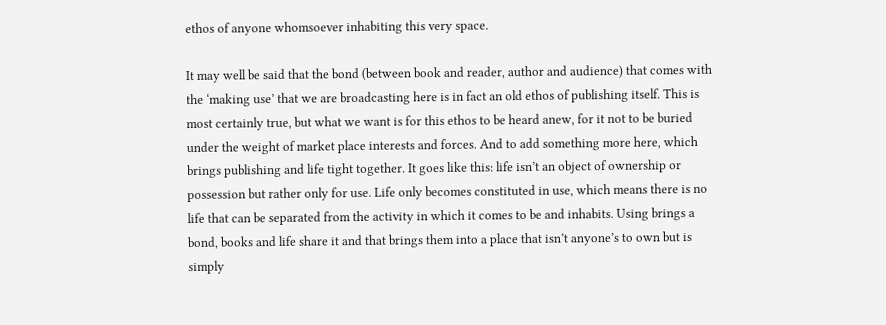ethos of anyone whomsoever inhabiting this very space.

It may well be said that the bond (between book and reader, author and audience) that comes with the ‘making use’ that we are broadcasting here is in fact an old ethos of publishing itself. This is most certainly true, but what we want is for this ethos to be heard anew, for it not to be buried under the weight of market place interests and forces. And to add something more here, which brings publishing and life tight together. It goes like this: life isn’t an object of ownership or possession but rather only for use. Life only becomes constituted in use, which means there is no life that can be separated from the activity in which it comes to be and inhabits. Using brings a bond, books and life share it and that brings them into a place that isn’t anyone’s to own but is simply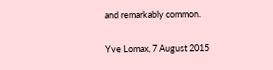and remarkably common.

Yve Lomax, 7 August 2015